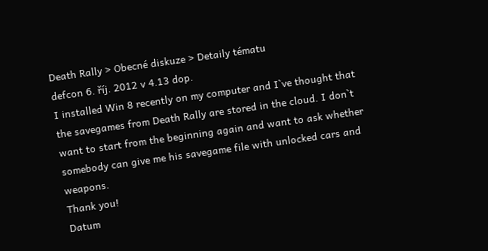Death Rally > Obecné diskuze > Detaily tématu
defcon 6. říj. 2012 v 4.13 dop.
I installed Win 8 recently on my computer and I`ve thought that the savegames from Death Rally are stored in the cloud. I don`t want to start from the beginning again and want to ask whether somebody can give me his savegame file with unlocked cars and weapons.
Thank you!
Datum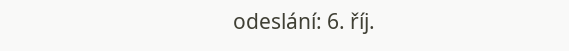odeslání: 6. říj.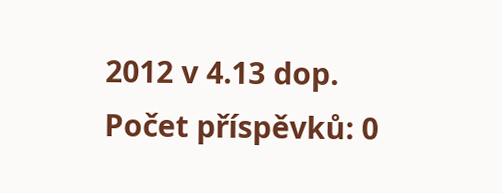2012 v 4.13 dop.
Počet příspěvků: 0